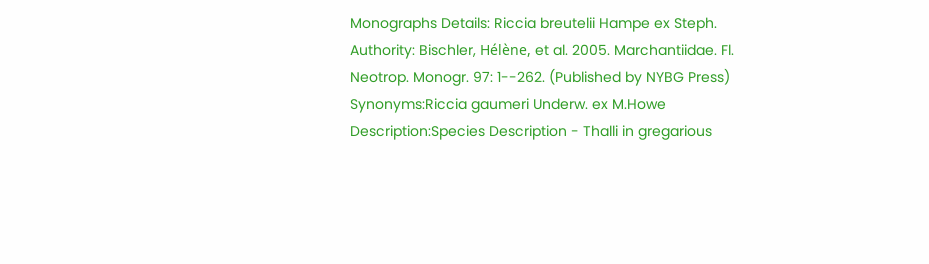Monographs Details: Riccia breutelii Hampe ex Steph.
Authority: Bischler, Hélène, et al. 2005. Marchantiidae. Fl. Neotrop. Monogr. 97: 1--262. (Published by NYBG Press)
Synonyms:Riccia gaumeri Underw. ex M.Howe
Description:Species Description - Thalli in gregarious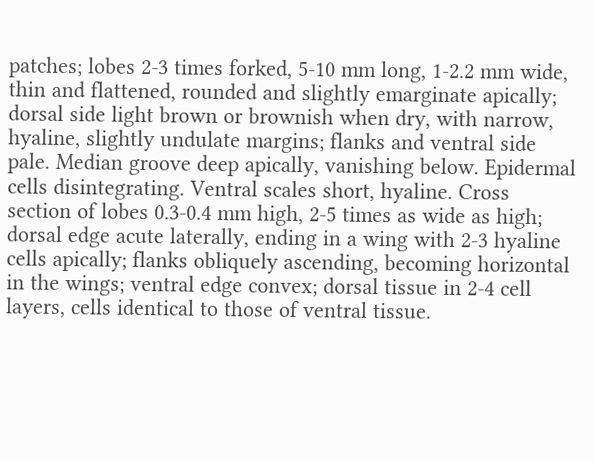patches; lobes 2-3 times forked, 5-10 mm long, 1-2.2 mm wide, thin and flattened, rounded and slightly emarginate apically; dorsal side light brown or brownish when dry, with narrow, hyaline, slightly undulate margins; flanks and ventral side pale. Median groove deep apically, vanishing below. Epidermal cells disintegrating. Ventral scales short, hyaline. Cross section of lobes 0.3-0.4 mm high, 2-5 times as wide as high; dorsal edge acute laterally, ending in a wing with 2-3 hyaline cells apically; flanks obliquely ascending, becoming horizontal in the wings; ventral edge convex; dorsal tissue in 2-4 cell layers, cells identical to those of ventral tissue.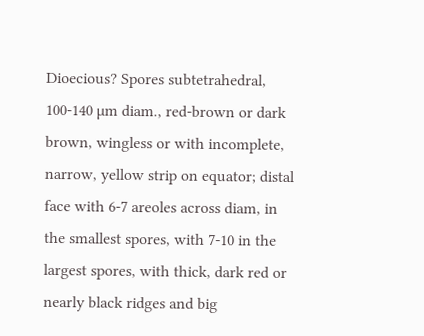Dioecious? Spores subtetrahedral, 100-140 µm diam., red-brown or dark brown, wingless or with incomplete, narrow, yellow strip on equator; distal face with 6-7 areoles across diam, in the smallest spores, with 7-10 in the largest spores, with thick, dark red or nearly black ridges and big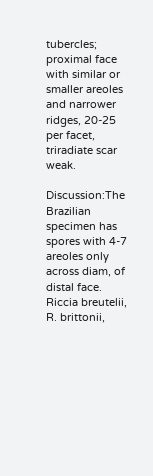tubercles; proximal face with similar or smaller areoles and narrower ridges, 20-25 per facet, triradiate scar weak.

Discussion:The Brazilian specimen has spores with 4-7 areoles only across diam, of distal face. Riccia breutelii, R. brittonii,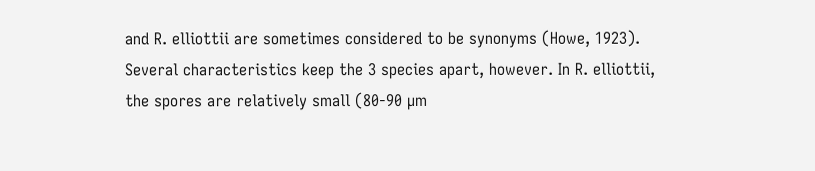and R. elliottii are sometimes considered to be synonyms (Howe, 1923). Several characteristics keep the 3 species apart, however. In R. elliottii, the spores are relatively small (80-90 µm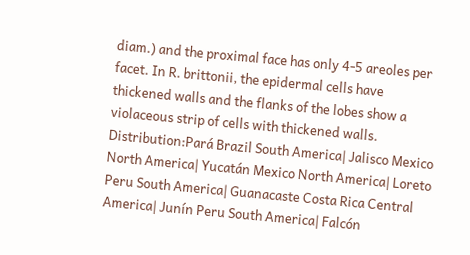diam.) and the proximal face has only 4-5 areoles per facet. In R. brittonii, the epidermal cells have thickened walls and the flanks of the lobes show a violaceous strip of cells with thickened walls.
Distribution:Pará Brazil South America| Jalisco Mexico North America| Yucatán Mexico North America| Loreto Peru South America| Guanacaste Costa Rica Central America| Junín Peru South America| Falcón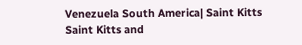Venezuela South America| Saint Kitts Saint Kitts and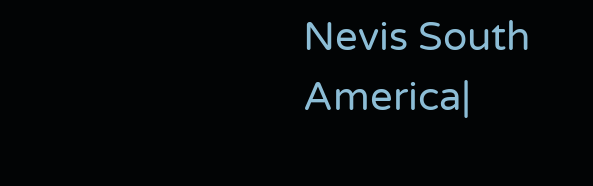Nevis South America|